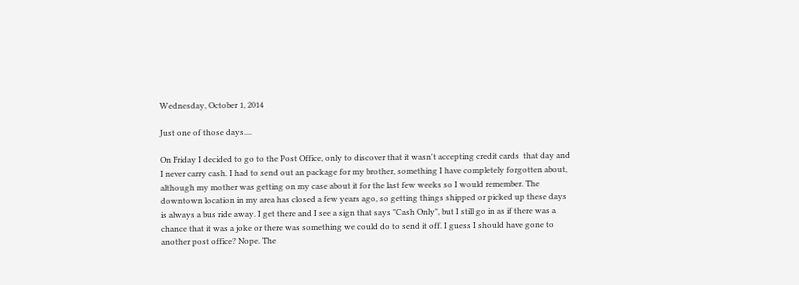Wednesday, October 1, 2014

Just one of those days....

On Friday I decided to go to the Post Office, only to discover that it wasn't accepting credit cards  that day and I never carry cash. I had to send out an package for my brother, something I have completely forgotten about, although my mother was getting on my case about it for the last few weeks so I would remember. The downtown location in my area has closed a few years ago, so getting things shipped or picked up these days is always a bus ride away. I get there and I see a sign that says "Cash Only", but I still go in as if there was a chance that it was a joke or there was something we could do to send it off. I guess I should have gone to another post office? Nope. The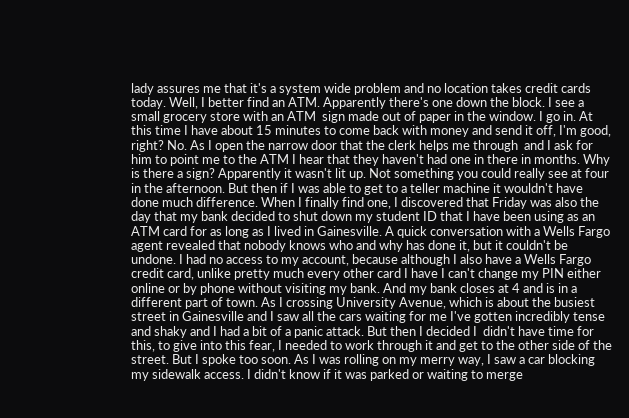lady assures me that it's a system wide problem and no location takes credit cards today. Well, I better find an ATM. Apparently there's one down the block. I see a small grocery store with an ATM  sign made out of paper in the window. I go in. At this time I have about 15 minutes to come back with money and send it off, I'm good, right? No. As I open the narrow door that the clerk helps me through  and I ask for him to point me to the ATM I hear that they haven't had one in there in months. Why is there a sign? Apparently it wasn't lit up. Not something you could really see at four in the afternoon. But then if I was able to get to a teller machine it wouldn't have done much difference. When I finally find one, I discovered that Friday was also the day that my bank decided to shut down my student ID that I have been using as an ATM card for as long as I lived in Gainesville. A quick conversation with a Wells Fargo agent revealed that nobody knows who and why has done it, but it couldn't be undone. I had no access to my account, because although I also have a Wells Fargo credit card, unlike pretty much every other card I have I can't change my PIN either online or by phone without visiting my bank. And my bank closes at 4 and is in a different part of town. As I crossing University Avenue, which is about the busiest street in Gainesville and I saw all the cars waiting for me I've gotten incredibly tense and shaky and I had a bit of a panic attack. But then I decided I  didn't have time for this, to give into this fear, I needed to work through it and get to the other side of the street. But I spoke too soon. As I was rolling on my merry way, I saw a car blocking my sidewalk access. I didn't know if it was parked or waiting to merge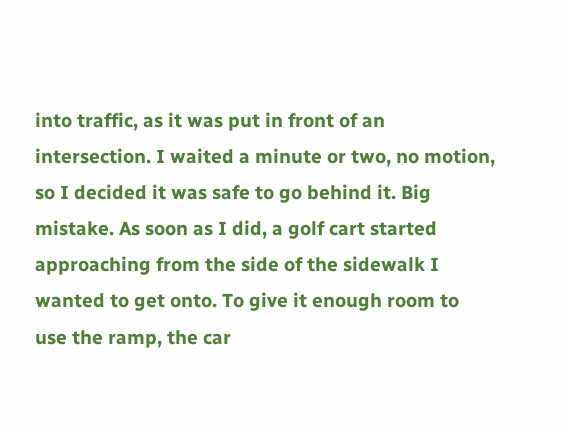into traffic, as it was put in front of an intersection. I waited a minute or two, no motion, so I decided it was safe to go behind it. Big mistake. As soon as I did, a golf cart started approaching from the side of the sidewalk I wanted to get onto. To give it enough room to use the ramp, the car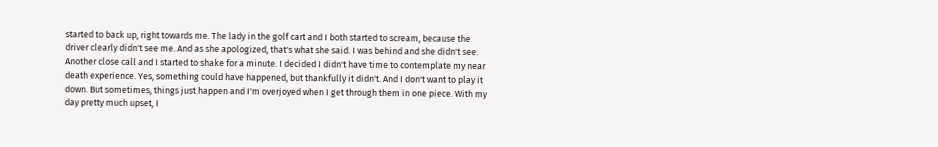started to back up, right towards me. The lady in the golf cart and I both started to scream, because the driver clearly didn't see me. And as she apologized, that's what she said. I was behind and she didn't see. Another close call and I started to shake for a minute. I decided I didn't have time to contemplate my near death experience. Yes, something could have happened, but thankfully it didn't. And I don't want to play it down. But sometimes, things just happen and I'm overjoyed when I get through them in one piece. With my day pretty much upset, I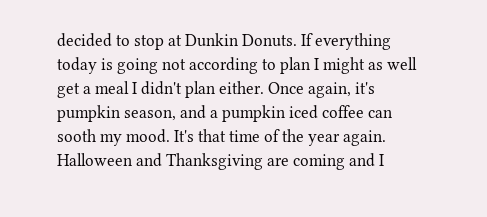decided to stop at Dunkin Donuts. If everything today is going not according to plan I might as well get a meal I didn't plan either. Once again, it's pumpkin season, and a pumpkin iced coffee can sooth my mood. It's that time of the year again. Halloween and Thanksgiving are coming and I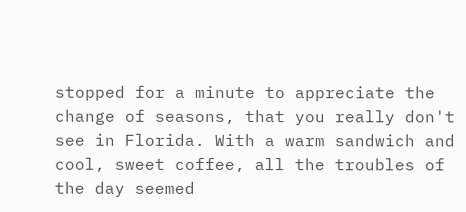stopped for a minute to appreciate the change of seasons, that you really don't see in Florida. With a warm sandwich and cool, sweet coffee, all the troubles of the day seemed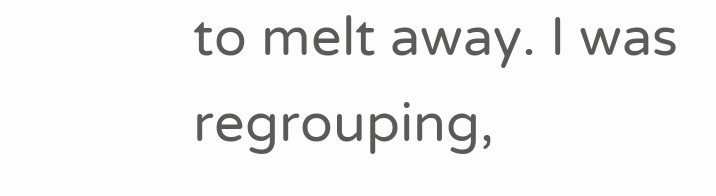to melt away. I was regrouping,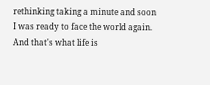rethinking taking a minute and soon I was ready to face the world again. And that's what life is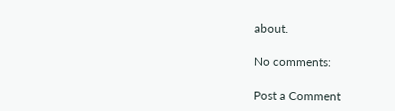about.

No comments:

Post a Comment